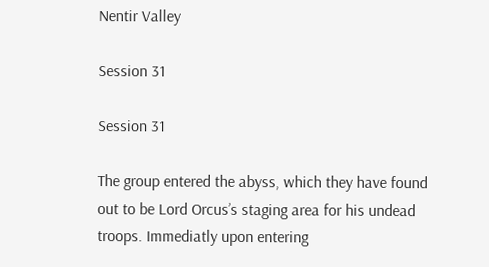Nentir Valley

Session 31

Session 31

The group entered the abyss, which they have found out to be Lord Orcus’s staging area for his undead troops. Immediatly upon entering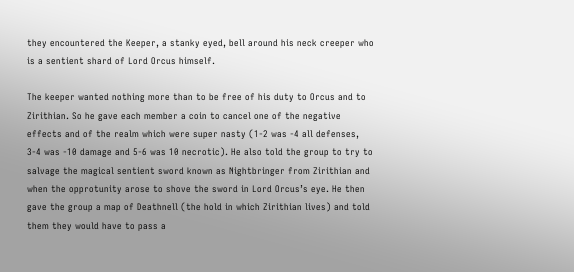they encountered the Keeper, a stanky eyed, bell around his neck creeper who is a sentient shard of Lord Orcus himself.

The keeper wanted nothing more than to be free of his duty to Orcus and to Zirithian. So he gave each member a coin to cancel one of the negative effects and of the realm which were super nasty (1-2 was -4 all defenses, 3-4 was -10 damage and 5-6 was 10 necrotic). He also told the group to try to salvage the magical sentient sword known as Nightbringer from Zirithian and when the opprotunity arose to shove the sword in Lord Orcus’s eye. He then gave the group a map of Deathnell (the hold in which Zirithian lives) and told them they would have to pass a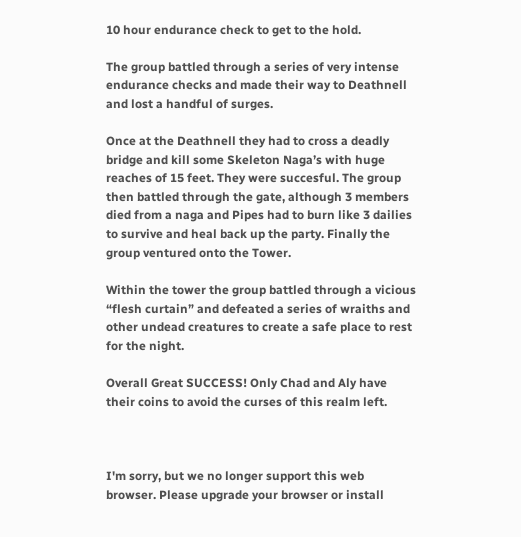10 hour endurance check to get to the hold.

The group battled through a series of very intense endurance checks and made their way to Deathnell and lost a handful of surges.

Once at the Deathnell they had to cross a deadly bridge and kill some Skeleton Naga’s with huge reaches of 15 feet. They were succesful. The group then battled through the gate, although 3 members died from a naga and Pipes had to burn like 3 dailies to survive and heal back up the party. Finally the group ventured onto the Tower.

Within the tower the group battled through a vicious “flesh curtain” and defeated a series of wraiths and other undead creatures to create a safe place to rest for the night.

Overall Great SUCCESS! Only Chad and Aly have their coins to avoid the curses of this realm left.



I'm sorry, but we no longer support this web browser. Please upgrade your browser or install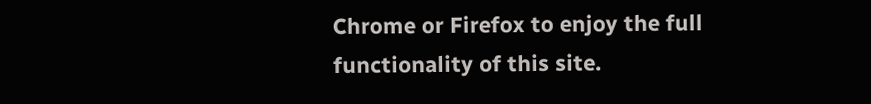Chrome or Firefox to enjoy the full functionality of this site.